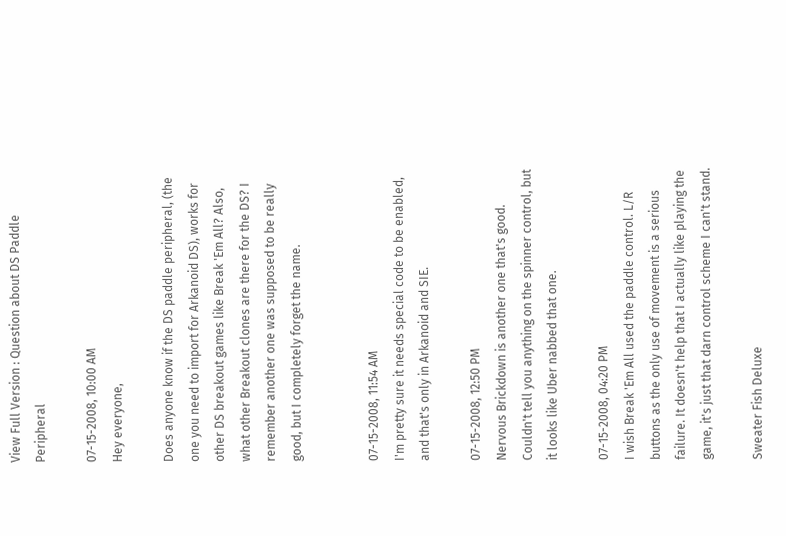View Full Version : Question about DS Paddle Peripheral

07-15-2008, 10:00 AM
Hey everyone,

Does anyone know if the DS paddle peripheral, (the one you need to import for Arkanoid DS), works for other DS breakout games like Break 'Em All? Also, what other Breakout clones are there for the DS? I remember another one was supposed to be really good, but I completely forget the name.


07-15-2008, 11:54 AM
I'm pretty sure it needs special code to be enabled, and that's only in Arkanoid and SIE.

07-15-2008, 12:50 PM
Nervous Brickdown is another one that's good. Couldn't tell you anything on the spinner control, but it looks like Uber nabbed that one.

07-15-2008, 04:20 PM
I wish Break 'Em All used the paddle control. L/R buttons as the only use of movement is a serious failure. It doesn't help that I actually like playing the game, it's just that darn control scheme I can't stand.

Sweater Fish Deluxe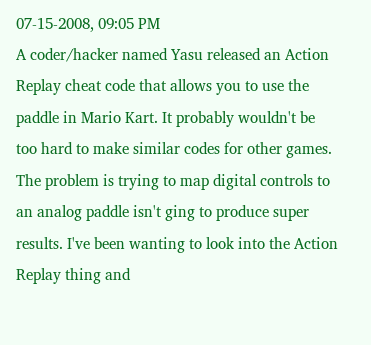07-15-2008, 09:05 PM
A coder/hacker named Yasu released an Action Replay cheat code that allows you to use the paddle in Mario Kart. It probably wouldn't be too hard to make similar codes for other games. The problem is trying to map digital controls to an analog paddle isn't ging to produce super results. I've been wanting to look into the Action Replay thing and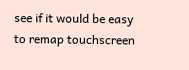see if it would be easy to remap touchscreen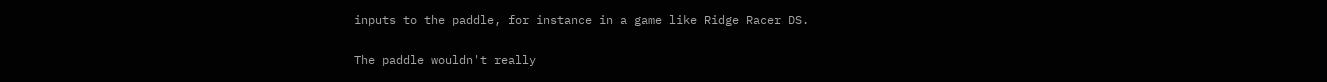inputs to the paddle, for instance in a game like Ridge Racer DS.

The paddle wouldn't really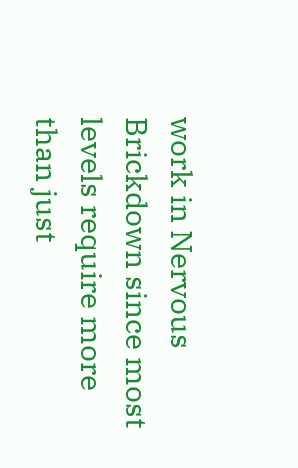work in Nervous Brickdown since most levels require more than just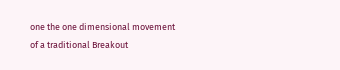one the one dimensional movement of a traditional Breakout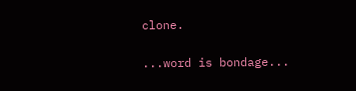clone.

...word is bondage...